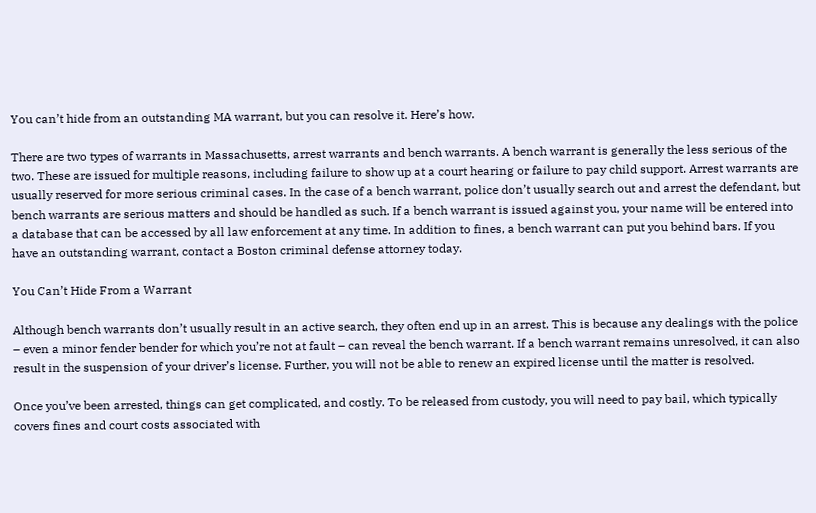You can’t hide from an outstanding MA warrant, but you can resolve it. Here’s how.

There are two types of warrants in Massachusetts, arrest warrants and bench warrants. A bench warrant is generally the less serious of the two. These are issued for multiple reasons, including failure to show up at a court hearing or failure to pay child support. Arrest warrants are usually reserved for more serious criminal cases. In the case of a bench warrant, police don’t usually search out and arrest the defendant, but bench warrants are serious matters and should be handled as such. If a bench warrant is issued against you, your name will be entered into a database that can be accessed by all law enforcement at any time. In addition to fines, a bench warrant can put you behind bars. If you have an outstanding warrant, contact a Boston criminal defense attorney today.

You Can’t Hide From a Warrant

Although bench warrants don’t usually result in an active search, they often end up in an arrest. This is because any dealings with the police – even a minor fender bender for which you’re not at fault – can reveal the bench warrant. If a bench warrant remains unresolved, it can also result in the suspension of your driver’s license. Further, you will not be able to renew an expired license until the matter is resolved.

Once you’ve been arrested, things can get complicated, and costly. To be released from custody, you will need to pay bail, which typically covers fines and court costs associated with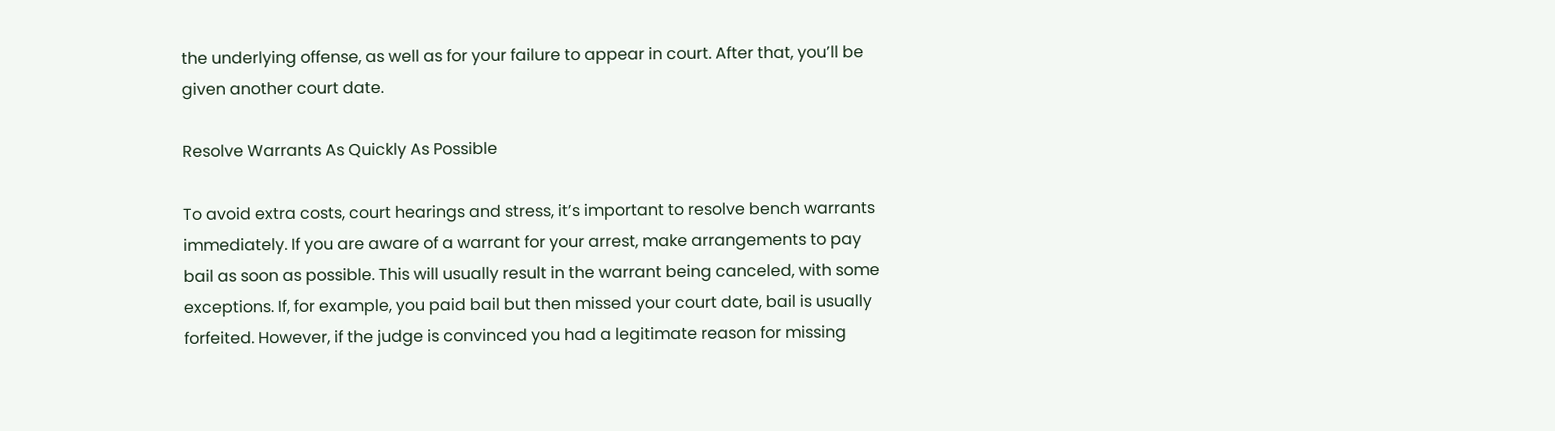the underlying offense, as well as for your failure to appear in court. After that, you’ll be given another court date.

Resolve Warrants As Quickly As Possible

To avoid extra costs, court hearings and stress, it’s important to resolve bench warrants immediately. If you are aware of a warrant for your arrest, make arrangements to pay bail as soon as possible. This will usually result in the warrant being canceled, with some exceptions. If, for example, you paid bail but then missed your court date, bail is usually forfeited. However, if the judge is convinced you had a legitimate reason for missing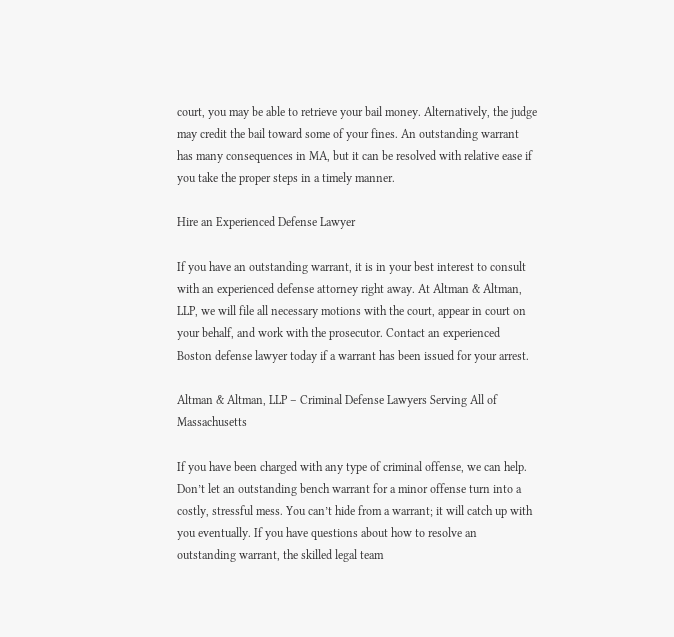court, you may be able to retrieve your bail money. Alternatively, the judge may credit the bail toward some of your fines. An outstanding warrant has many consequences in MA, but it can be resolved with relative ease if you take the proper steps in a timely manner.

Hire an Experienced Defense Lawyer

If you have an outstanding warrant, it is in your best interest to consult with an experienced defense attorney right away. At Altman & Altman, LLP, we will file all necessary motions with the court, appear in court on your behalf, and work with the prosecutor. Contact an experienced Boston defense lawyer today if a warrant has been issued for your arrest.

Altman & Altman, LLP – Criminal Defense Lawyers Serving All of Massachusetts

If you have been charged with any type of criminal offense, we can help. Don’t let an outstanding bench warrant for a minor offense turn into a costly, stressful mess. You can’t hide from a warrant; it will catch up with you eventually. If you have questions about how to resolve an outstanding warrant, the skilled legal team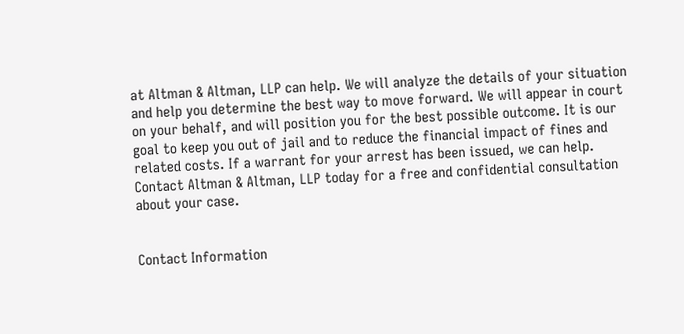at Altman & Altman, LLP can help. We will analyze the details of your situation and help you determine the best way to move forward. We will appear in court on your behalf, and will position you for the best possible outcome. It is our goal to keep you out of jail and to reduce the financial impact of fines and related costs. If a warrant for your arrest has been issued, we can help. Contact Altman & Altman, LLP today for a free and confidential consultation about your case.


Contact Information